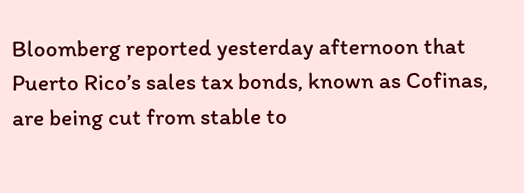Bloomberg reported yesterday afternoon that Puerto Rico’s sales tax bonds, known as Cofinas, are being cut from stable to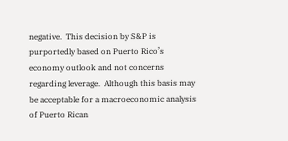negative.  This decision by S&P is purportedly based on Puerto Rico’s economy outlook and not concerns regarding leverage.  Although this basis may be acceptable for a macroeconomic analysis of Puerto Rican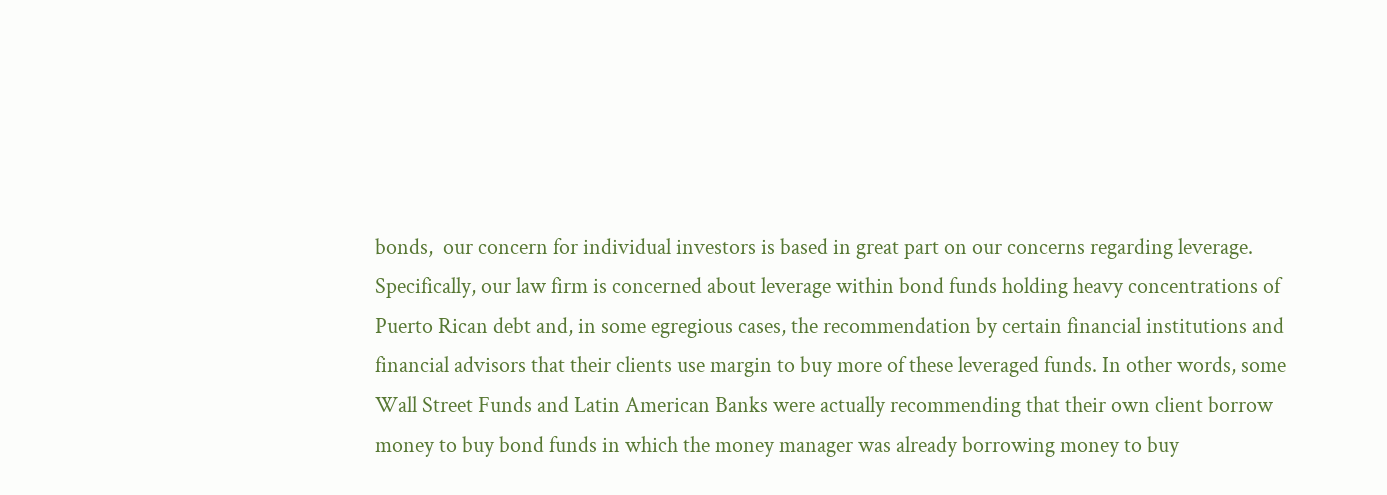bonds,  our concern for individual investors is based in great part on our concerns regarding leverage. Specifically, our law firm is concerned about leverage within bond funds holding heavy concentrations of Puerto Rican debt and, in some egregious cases, the recommendation by certain financial institutions and financial advisors that their clients use margin to buy more of these leveraged funds. In other words, some Wall Street Funds and Latin American Banks were actually recommending that their own client borrow money to buy bond funds in which the money manager was already borrowing money to buy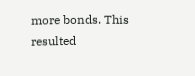more bonds. This resulted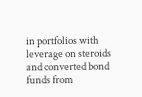in portfolios with leverage on steroids and converted bond funds from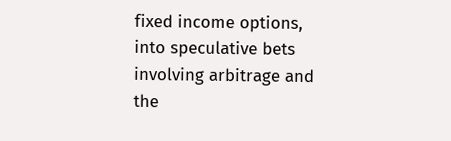fixed income options, into speculative bets involving arbitrage and the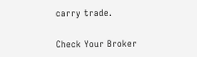carry trade.

Check Your Broker